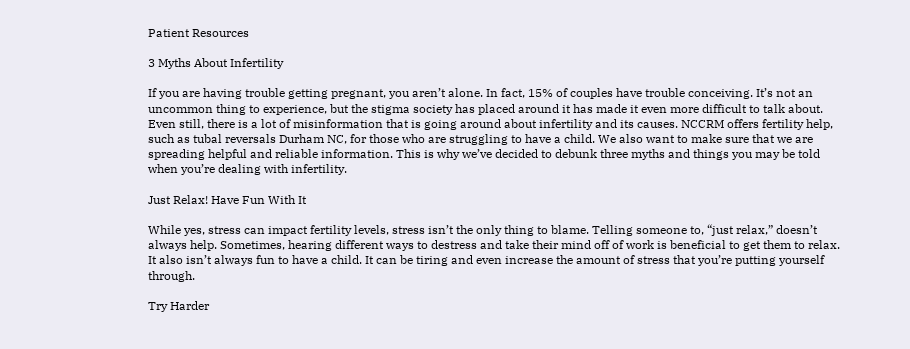Patient Resources

3 Myths About Infertility

If you are having trouble getting pregnant, you aren’t alone. In fact, 15% of couples have trouble conceiving. It’s not an uncommon thing to experience, but the stigma society has placed around it has made it even more difficult to talk about. Even still, there is a lot of misinformation that is going around about infertility and its causes. NCCRM offers fertility help, such as tubal reversals Durham NC, for those who are struggling to have a child. We also want to make sure that we are spreading helpful and reliable information. This is why we’ve decided to debunk three myths and things you may be told when you’re dealing with infertility.

Just Relax! Have Fun With It

While yes, stress can impact fertility levels, stress isn’t the only thing to blame. Telling someone to, “just relax,” doesn’t always help. Sometimes, hearing different ways to destress and take their mind off of work is beneficial to get them to relax. It also isn’t always fun to have a child. It can be tiring and even increase the amount of stress that you’re putting yourself through.

Try Harder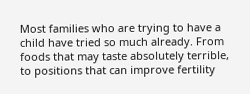Most families who are trying to have a child have tried so much already. From foods that may taste absolutely terrible, to positions that can improve fertility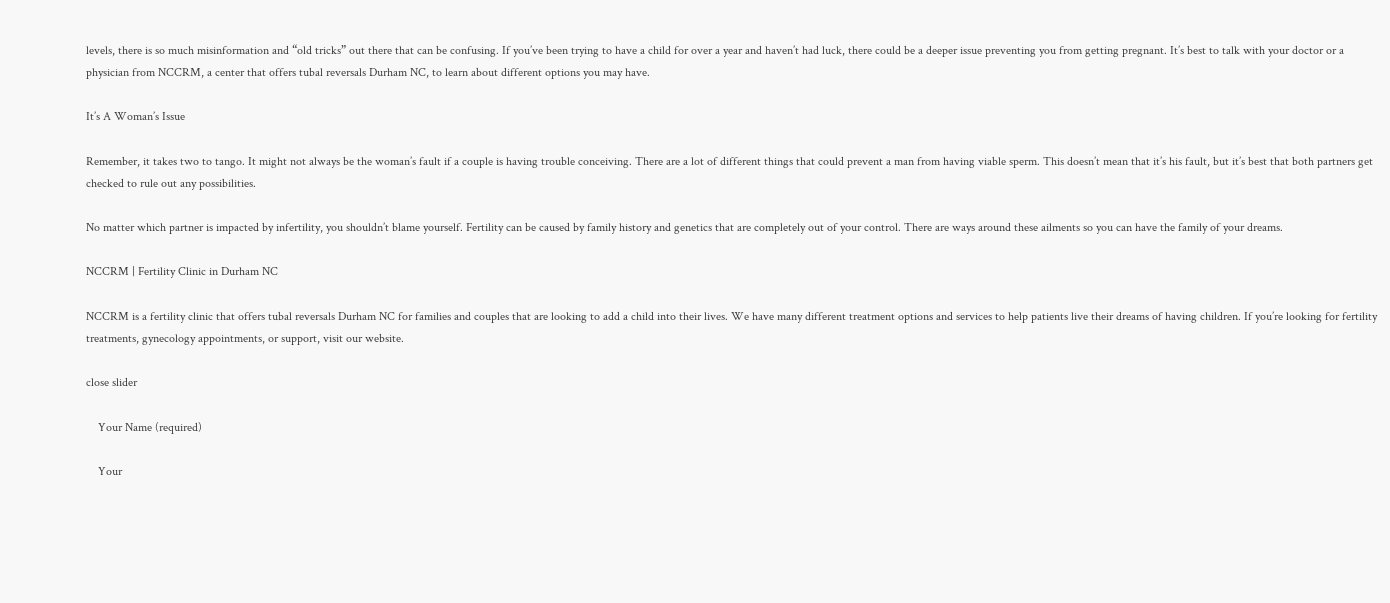levels, there is so much misinformation and “old tricks” out there that can be confusing. If you’ve been trying to have a child for over a year and haven’t had luck, there could be a deeper issue preventing you from getting pregnant. It’s best to talk with your doctor or a physician from NCCRM, a center that offers tubal reversals Durham NC, to learn about different options you may have.

It’s A Woman’s Issue

Remember, it takes two to tango. It might not always be the woman’s fault if a couple is having trouble conceiving. There are a lot of different things that could prevent a man from having viable sperm. This doesn’t mean that it’s his fault, but it’s best that both partners get checked to rule out any possibilities.

No matter which partner is impacted by infertility, you shouldn’t blame yourself. Fertility can be caused by family history and genetics that are completely out of your control. There are ways around these ailments so you can have the family of your dreams.

NCCRM | Fertility Clinic in Durham NC

NCCRM is a fertility clinic that offers tubal reversals Durham NC for families and couples that are looking to add a child into their lives. We have many different treatment options and services to help patients live their dreams of having children. If you’re looking for fertility treatments, gynecology appointments, or support, visit our website.

close slider

    Your Name (required)

    Your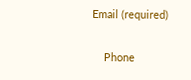Email (required)

    Phone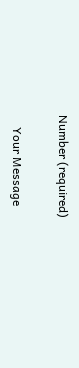Number (required)

    Your Message